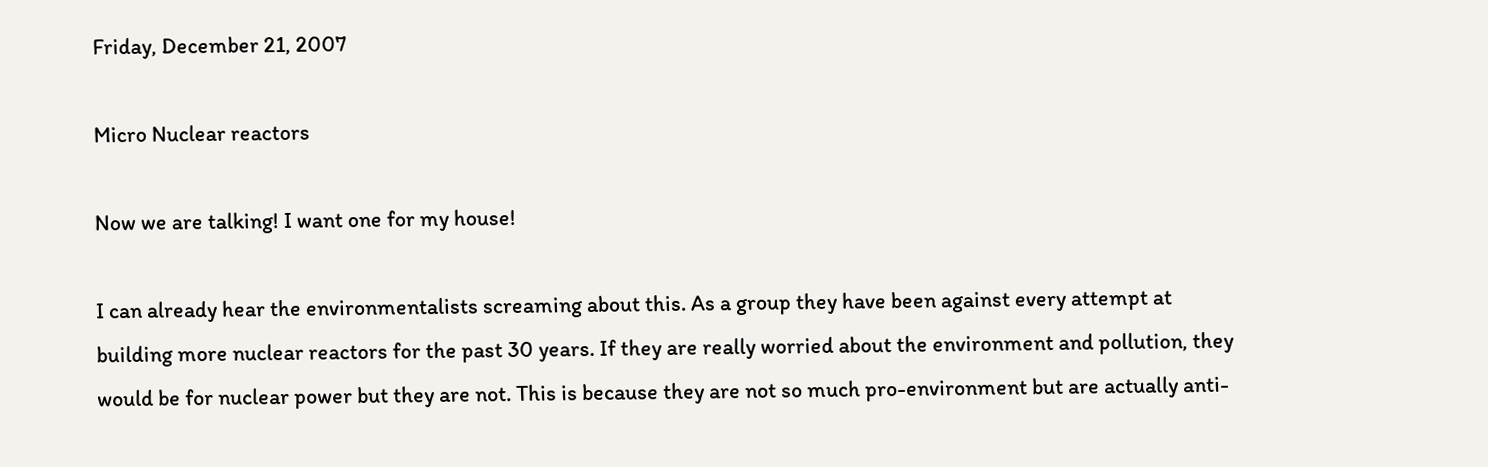Friday, December 21, 2007

Micro Nuclear reactors

Now we are talking! I want one for my house!

I can already hear the environmentalists screaming about this. As a group they have been against every attempt at building more nuclear reactors for the past 30 years. If they are really worried about the environment and pollution, they would be for nuclear power but they are not. This is because they are not so much pro-environment but are actually anti-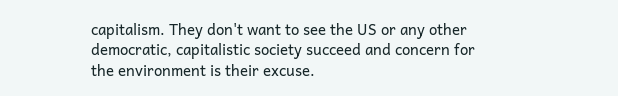capitalism. They don't want to see the US or any other democratic, capitalistic society succeed and concern for the environment is their excuse.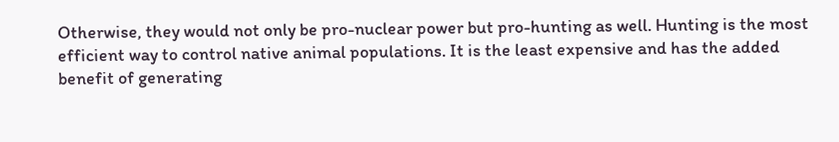Otherwise, they would not only be pro-nuclear power but pro-hunting as well. Hunting is the most efficient way to control native animal populations. It is the least expensive and has the added benefit of generating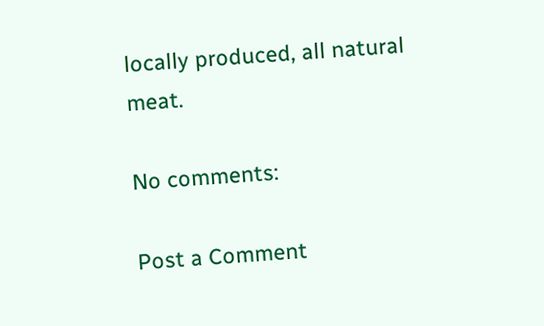locally produced, all natural meat.

No comments:

Post a Comment